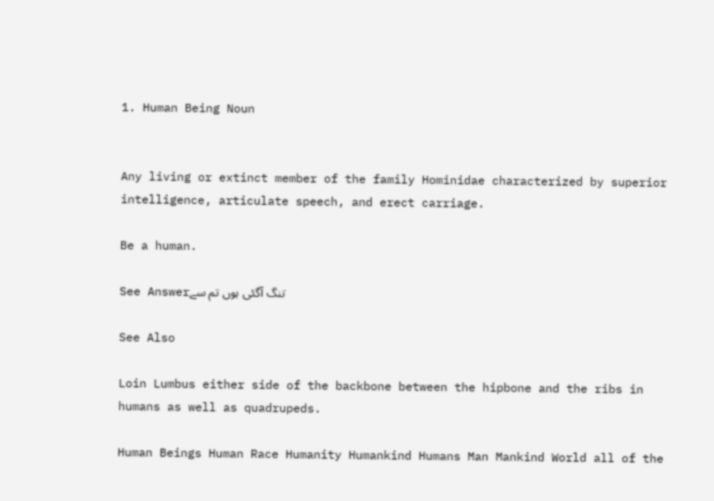1. Human Being Noun


Any living or extinct member of the family Hominidae characterized by superior intelligence, articulate speech, and erect carriage.

Be a human.

See Answerتنگ آگئی ہوں تم سے

See Also

Loin Lumbus either side of the backbone between the hipbone and the ribs in humans as well as quadrupeds.

Human Beings Human Race Humanity Humankind Humans Man Mankind World all of the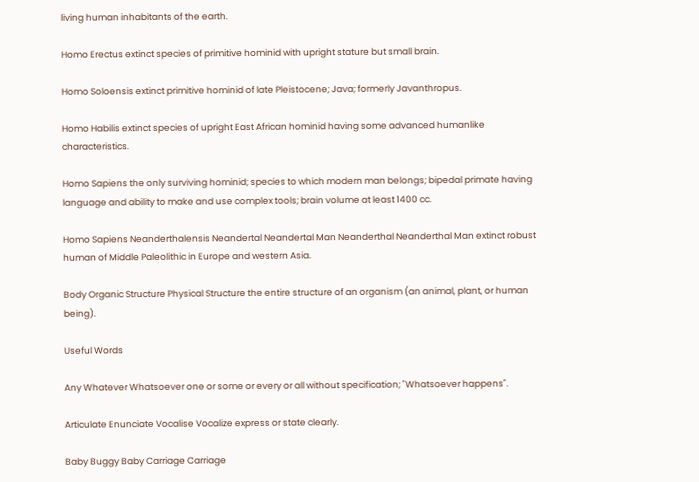living human inhabitants of the earth.

Homo Erectus extinct species of primitive hominid with upright stature but small brain.

Homo Soloensis extinct primitive hominid of late Pleistocene; Java; formerly Javanthropus.

Homo Habilis extinct species of upright East African hominid having some advanced humanlike characteristics.

Homo Sapiens the only surviving hominid; species to which modern man belongs; bipedal primate having language and ability to make and use complex tools; brain volume at least 1400 cc.

Homo Sapiens Neanderthalensis Neandertal Neandertal Man Neanderthal Neanderthal Man extinct robust human of Middle Paleolithic in Europe and western Asia.

Body Organic Structure Physical Structure the entire structure of an organism (an animal, plant, or human being).

Useful Words

Any Whatever Whatsoever one or some or every or all without specification; "Whatsoever happens".

Articulate Enunciate Vocalise Vocalize express or state clearly.

Baby Buggy Baby Carriage Carriage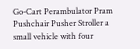Go-Cart Perambulator Pram Pushchair Pusher Stroller a small vehicle with four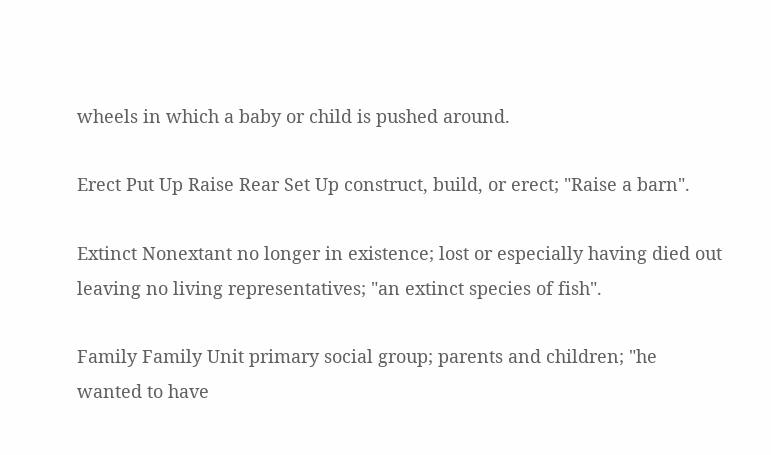wheels in which a baby or child is pushed around.

Erect Put Up Raise Rear Set Up construct, build, or erect; "Raise a barn".

Extinct Nonextant no longer in existence; lost or especially having died out leaving no living representatives; "an extinct species of fish".

Family Family Unit primary social group; parents and children; "he wanted to have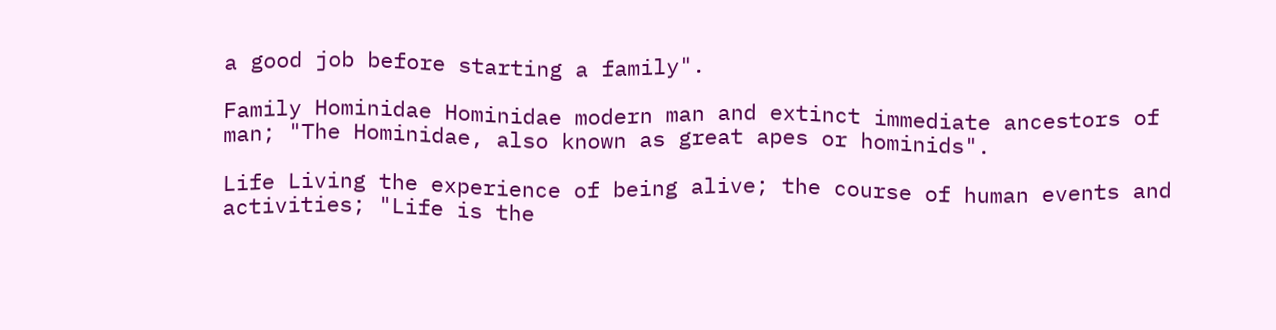a good job before starting a family".

Family Hominidae Hominidae modern man and extinct immediate ancestors of man; "The Hominidae, also known as great apes or hominids".

Life Living the experience of being alive; the course of human events and activities; "Life is the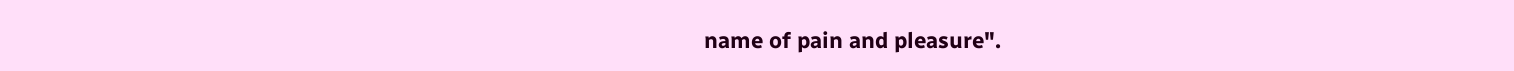name of pain and pleasure".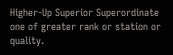Higher-Up Superior Superordinate one of greater rank or station or quality.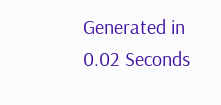Generated in 0.02 Seconds